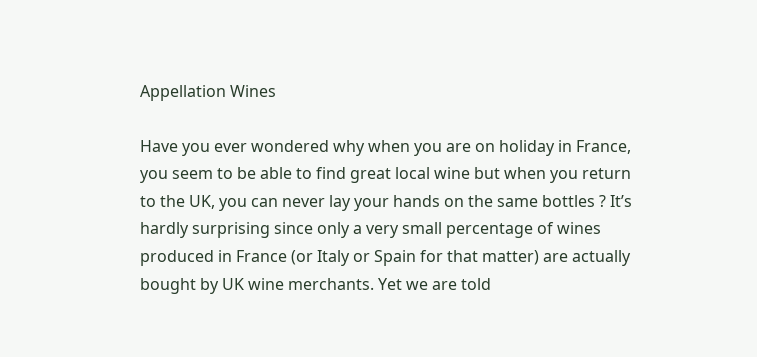Appellation Wines

Have you ever wondered why when you are on holiday in France, you seem to be able to find great local wine but when you return to the UK, you can never lay your hands on the same bottles ? It’s hardly surprising since only a very small percentage of wines produced in France (or Italy or Spain for that matter) are actually bought by UK wine merchants. Yet we are told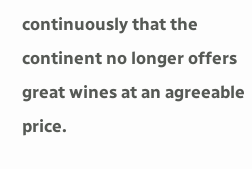continuously that the continent no longer offers great wines at an agreeable price.